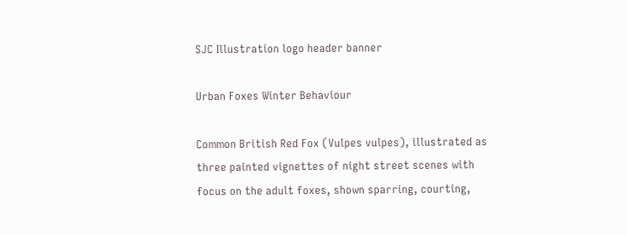SJC Illustration logo header banner

Urban Foxes Winter Behaviour

Common British Red Fox (Vulpes vulpes), illustrated as three painted vignettes of night street scenes with focus on the adult foxes, shown sparring, courting,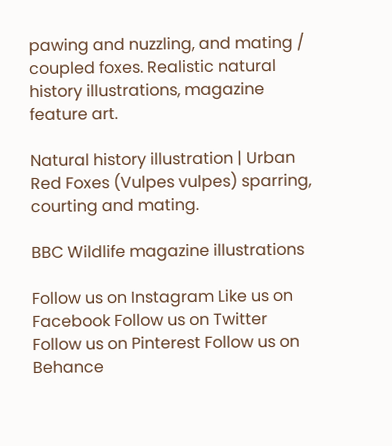pawing and nuzzling, and mating / coupled foxes. Realistic natural history illustrations, magazine feature art.

Natural history illustration | Urban Red Foxes (Vulpes vulpes) sparring, courting and mating.

BBC Wildlife magazine illustrations

Follow us on Instagram Like us on Facebook Follow us on Twitter Follow us on Pinterest Follow us on Behance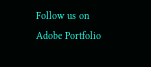Follow us on Adobe Portfolio